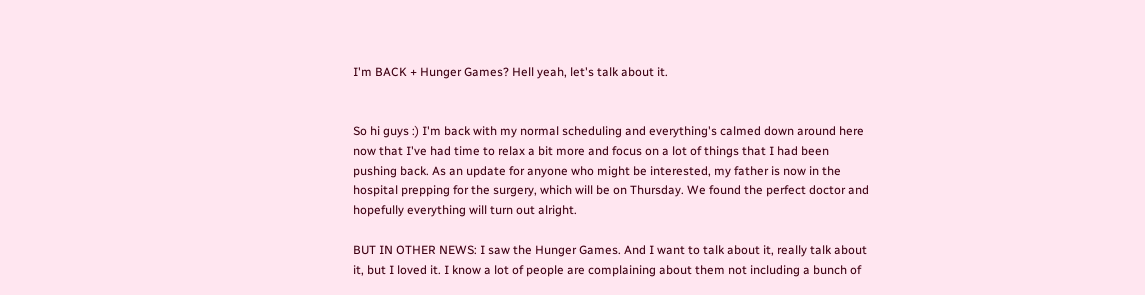I'm BACK + Hunger Games? Hell yeah, let's talk about it.


So hi guys :) I'm back with my normal scheduling and everything's calmed down around here now that I've had time to relax a bit more and focus on a lot of things that I had been pushing back. As an update for anyone who might be interested, my father is now in the hospital prepping for the surgery, which will be on Thursday. We found the perfect doctor and hopefully everything will turn out alright.

BUT IN OTHER NEWS: I saw the Hunger Games. And I want to talk about it, really talk about it, but I loved it. I know a lot of people are complaining about them not including a bunch of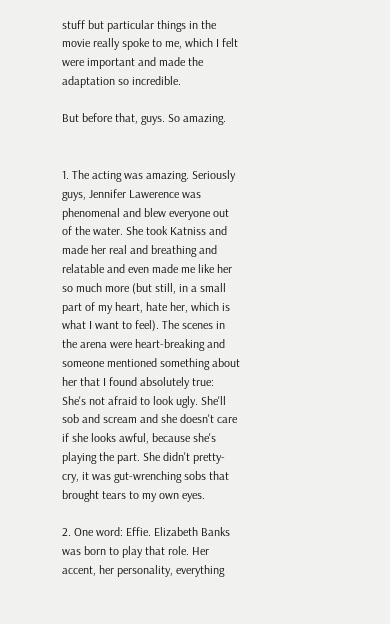stuff but particular things in the movie really spoke to me, which I felt were important and made the adaptation so incredible.

But before that, guys. So amazing.


1. The acting was amazing. Seriously guys, Jennifer Lawerence was phenomenal and blew everyone out of the water. She took Katniss and made her real and breathing and relatable and even made me like her so much more (but still, in a small part of my heart, hate her, which is what I want to feel). The scenes in the arena were heart-breaking and someone mentioned something about her that I found absolutely true: She's not afraid to look ugly. She'll sob and scream and she doesn't care if she looks awful, because she's playing the part. She didn't pretty-cry, it was gut-wrenching sobs that brought tears to my own eyes.

2. One word: Effie. Elizabeth Banks was born to play that role. Her accent, her personality, everything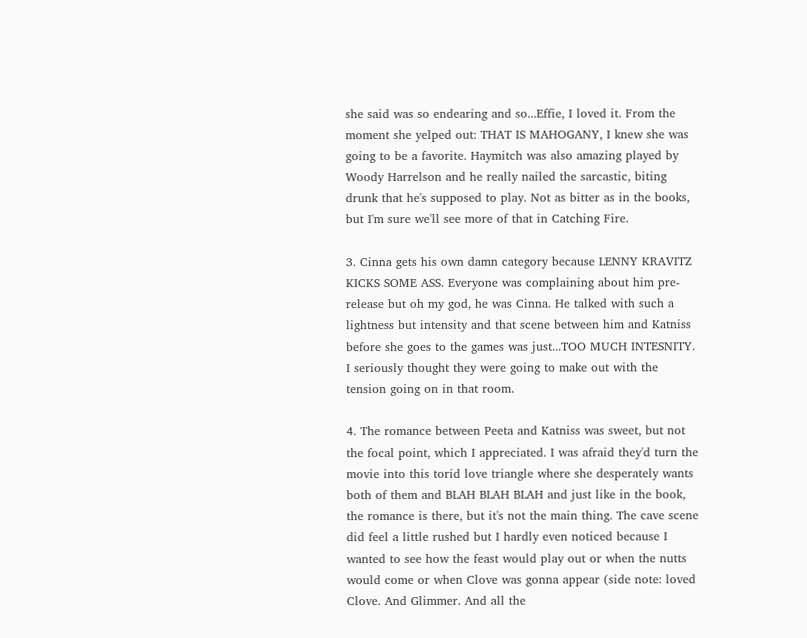she said was so endearing and so...Effie, I loved it. From the moment she yelped out: THAT IS MAHOGANY, I knew she was going to be a favorite. Haymitch was also amazing played by Woody Harrelson and he really nailed the sarcastic, biting drunk that he's supposed to play. Not as bitter as in the books, but I'm sure we'll see more of that in Catching Fire.

3. Cinna gets his own damn category because LENNY KRAVITZ KICKS SOME ASS. Everyone was complaining about him pre-release but oh my god, he was Cinna. He talked with such a lightness but intensity and that scene between him and Katniss before she goes to the games was just...TOO MUCH INTESNITY. I seriously thought they were going to make out with the tension going on in that room.

4. The romance between Peeta and Katniss was sweet, but not the focal point, which I appreciated. I was afraid they'd turn the movie into this torid love triangle where she desperately wants both of them and BLAH BLAH BLAH and just like in the book, the romance is there, but it's not the main thing. The cave scene did feel a little rushed but I hardly even noticed because I wanted to see how the feast would play out or when the nutts would come or when Clove was gonna appear (side note: loved Clove. And Glimmer. And all the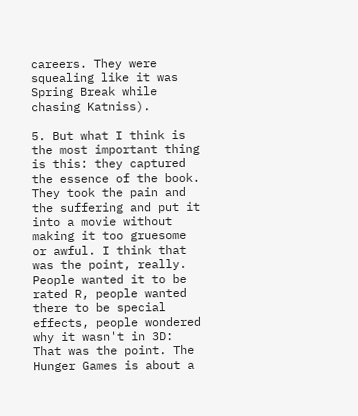careers. They were squealing like it was Spring Break while chasing Katniss).

5. But what I think is the most important thing is this: they captured the essence of the book. They took the pain and the suffering and put it into a movie without making it too gruesome or awful. I think that was the point, really. People wanted it to be rated R, people wanted there to be special effects, people wondered why it wasn't in 3D: That was the point. The Hunger Games is about a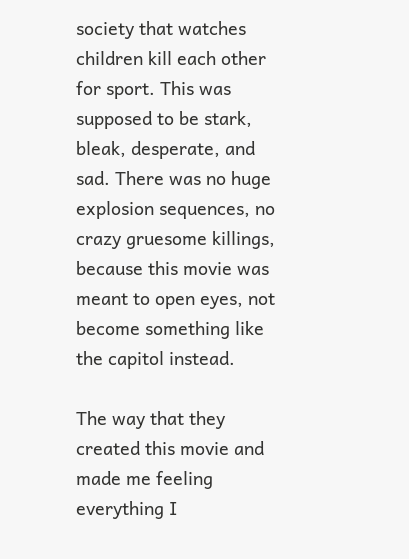society that watches children kill each other for sport. This was supposed to be stark, bleak, desperate, and sad. There was no huge explosion sequences, no crazy gruesome killings, because this movie was meant to open eyes, not become something like the capitol instead.

The way that they created this movie and made me feeling everything I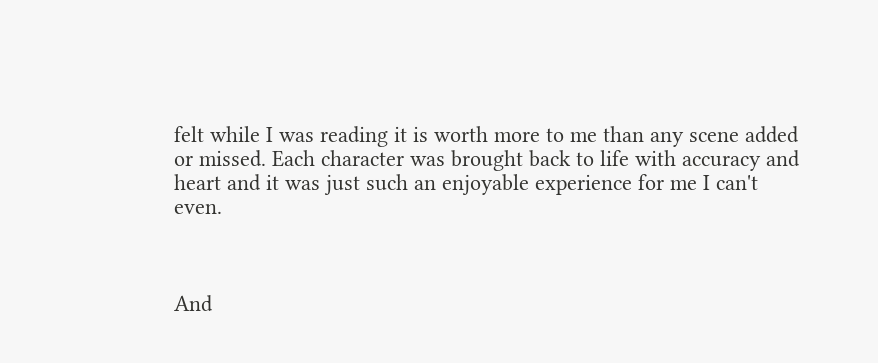felt while I was reading it is worth more to me than any scene added or missed. Each character was brought back to life with accuracy and heart and it was just such an enjoyable experience for me I can't even.



And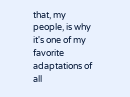that, my people, is why it's one of my favorite adaptations of all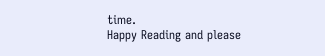time.
Happy Reading and please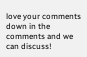love your comments down in the comments and we can discuss!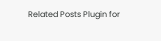Related Posts Plugin for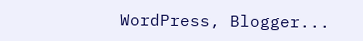WordPress, Blogger...